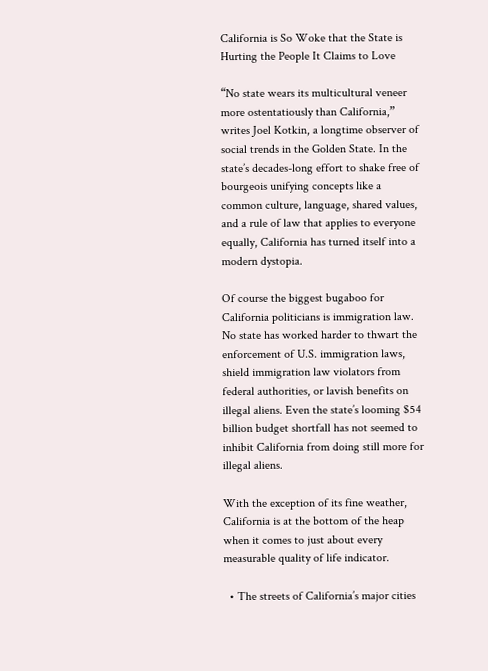California is So Woke that the State is Hurting the People It Claims to Love

“No state wears its multicultural veneer more ostentatiously than California,” writes Joel Kotkin, a longtime observer of social trends in the Golden State. In the state’s decades-long effort to shake free of bourgeois unifying concepts like a common culture, language, shared values, and a rule of law that applies to everyone equally, California has turned itself into a modern dystopia.

Of course the biggest bugaboo for California politicians is immigration law. No state has worked harder to thwart the enforcement of U.S. immigration laws, shield immigration law violators from federal authorities, or lavish benefits on illegal aliens. Even the state’s looming $54 billion budget shortfall has not seemed to inhibit California from doing still more for illegal aliens.

With the exception of its fine weather, California is at the bottom of the heap when it comes to just about every measurable quality of life indicator.

  • The streets of California’s major cities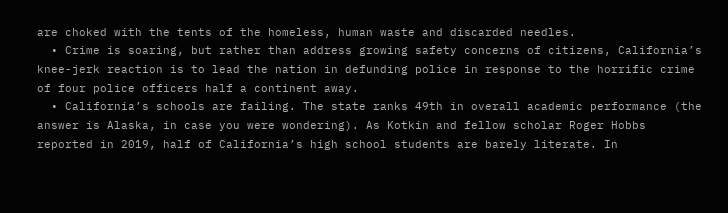are choked with the tents of the homeless, human waste and discarded needles.
  • Crime is soaring, but rather than address growing safety concerns of citizens, California’s knee-jerk reaction is to lead the nation in defunding police in response to the horrific crime of four police officers half a continent away.
  • California’s schools are failing. The state ranks 49th in overall academic performance (the answer is Alaska, in case you were wondering). As Kotkin and fellow scholar Roger Hobbs reported in 2019, half of California’s high school students are barely literate. In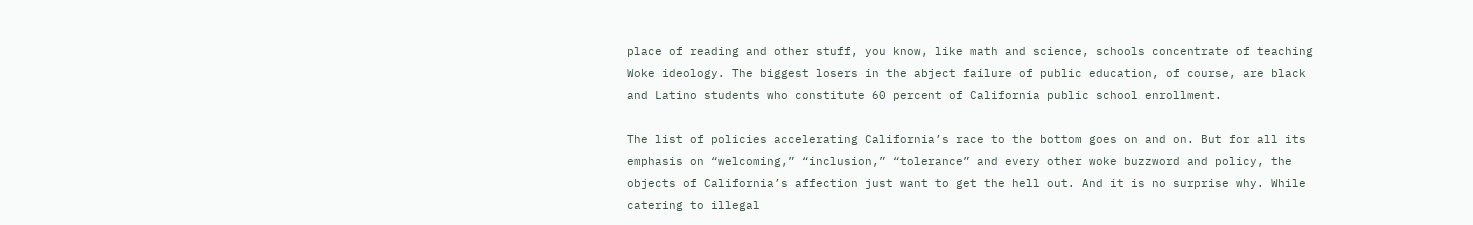place of reading and other stuff, you know, like math and science, schools concentrate of teaching Woke ideology. The biggest losers in the abject failure of public education, of course, are black and Latino students who constitute 60 percent of California public school enrollment.

The list of policies accelerating California’s race to the bottom goes on and on. But for all its emphasis on “welcoming,” “inclusion,” “tolerance” and every other woke buzzword and policy, the objects of California’s affection just want to get the hell out. And it is no surprise why. While catering to illegal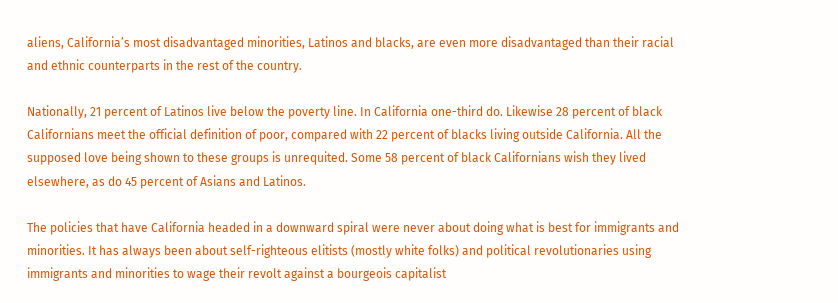aliens, California’s most disadvantaged minorities, Latinos and blacks, are even more disadvantaged than their racial and ethnic counterparts in the rest of the country.

Nationally, 21 percent of Latinos live below the poverty line. In California one-third do. Likewise 28 percent of black Californians meet the official definition of poor, compared with 22 percent of blacks living outside California. All the supposed love being shown to these groups is unrequited. Some 58 percent of black Californians wish they lived elsewhere, as do 45 percent of Asians and Latinos.

The policies that have California headed in a downward spiral were never about doing what is best for immigrants and minorities. It has always been about self-righteous elitists (mostly white folks) and political revolutionaries using immigrants and minorities to wage their revolt against a bourgeois capitalist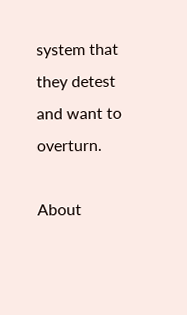system that they detest and want to overturn.

About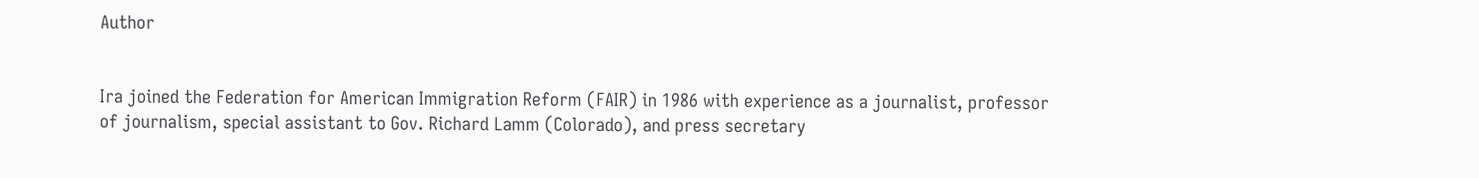Author


Ira joined the Federation for American Immigration Reform (FAIR) in 1986 with experience as a journalist, professor of journalism, special assistant to Gov. Richard Lamm (Colorado), and press secretary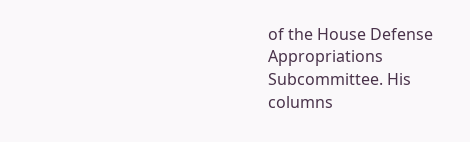of the House Defense Appropriations Subcommittee. His columns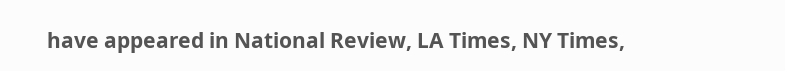have appeared in National Review, LA Times, NY Times,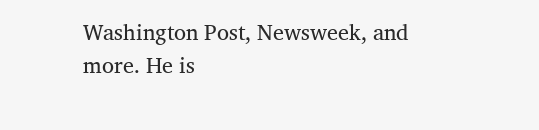Washington Post, Newsweek, and more. He is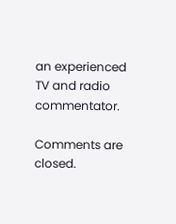an experienced TV and radio commentator.

Comments are closed.